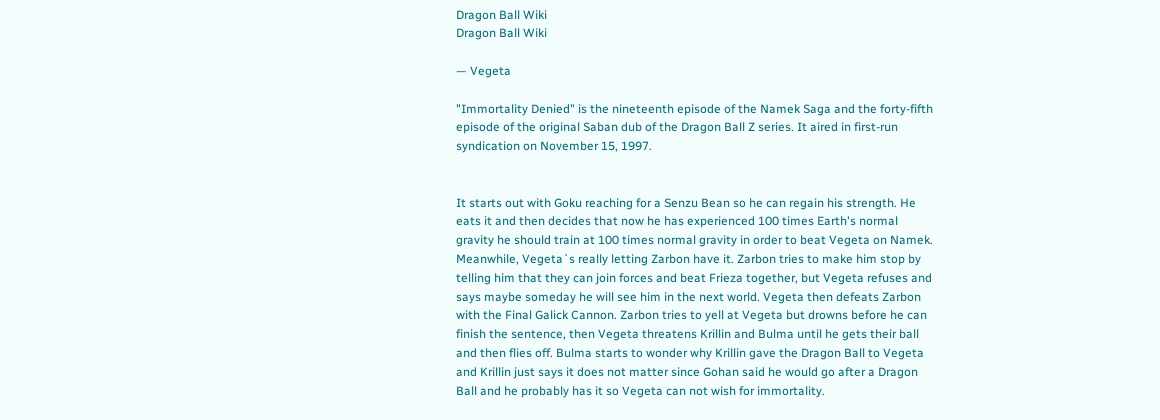Dragon Ball Wiki
Dragon Ball Wiki

— Vegeta

"Immortality Denied" is the nineteenth episode of the Namek Saga and the forty-fifth episode of the original Saban dub of the Dragon Ball Z series. It aired in first-run syndication on November 15, 1997.


It starts out with Goku reaching for a Senzu Bean so he can regain his strength. He eats it and then decides that now he has experienced 100 times Earth's normal gravity he should train at 100 times normal gravity in order to beat Vegeta on Namek. Meanwhile, Vegeta`s really letting Zarbon have it. Zarbon tries to make him stop by telling him that they can join forces and beat Frieza together, but Vegeta refuses and says maybe someday he will see him in the next world. Vegeta then defeats Zarbon with the Final Galick Cannon. Zarbon tries to yell at Vegeta but drowns before he can finish the sentence, then Vegeta threatens Krillin and Bulma until he gets their ball and then flies off. Bulma starts to wonder why Krillin gave the Dragon Ball to Vegeta and Krillin just says it does not matter since Gohan said he would go after a Dragon Ball and he probably has it so Vegeta can not wish for immortality.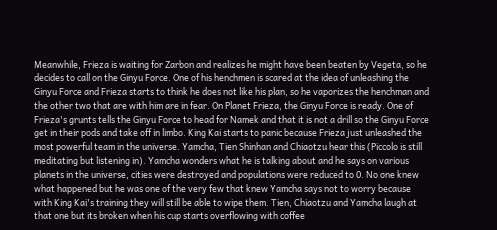Meanwhile, Frieza is waiting for Zarbon and realizes he might have been beaten by Vegeta, so he decides to call on the Ginyu Force. One of his henchmen is scared at the idea of unleashing the Ginyu Force and Frieza starts to think he does not like his plan, so he vaporizes the henchman and the other two that are with him are in fear. On Planet Frieza, the Ginyu Force is ready. One of Frieza's grunts tells the Ginyu Force to head for Namek and that it is not a drill so the Ginyu Force get in their pods and take off in limbo. King Kai starts to panic because Frieza just unleashed the most powerful team in the universe. Yamcha, Tien Shinhan and Chiaotzu hear this (Piccolo is still meditating but listening in). Yamcha wonders what he is talking about and he says on various planets in the universe, cities were destroyed and populations were reduced to 0. No one knew what happened but he was one of the very few that knew Yamcha says not to worry because with King Kai's training they will still be able to wipe them. Tien, Chiaotzu and Yamcha laugh at that one but its broken when his cup starts overflowing with coffee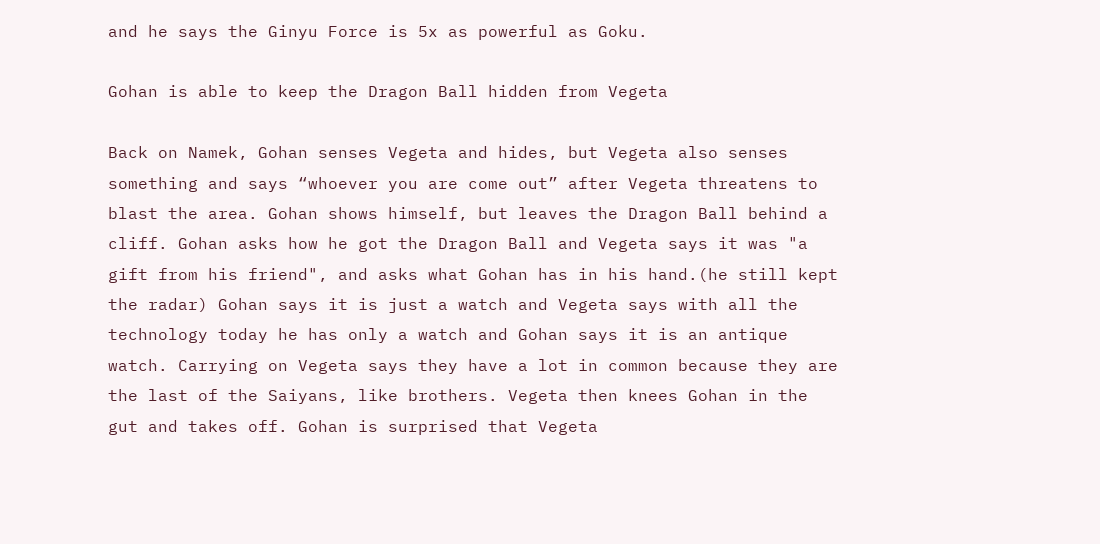and he says the Ginyu Force is 5x as powerful as Goku.

Gohan is able to keep the Dragon Ball hidden from Vegeta

Back on Namek, Gohan senses Vegeta and hides, but Vegeta also senses something and says “whoever you are come out” after Vegeta threatens to blast the area. Gohan shows himself, but leaves the Dragon Ball behind a cliff. Gohan asks how he got the Dragon Ball and Vegeta says it was "a gift from his friend", and asks what Gohan has in his hand.(he still kept the radar) Gohan says it is just a watch and Vegeta says with all the technology today he has only a watch and Gohan says it is an antique watch. Carrying on Vegeta says they have a lot in common because they are the last of the Saiyans, like brothers. Vegeta then knees Gohan in the gut and takes off. Gohan is surprised that Vegeta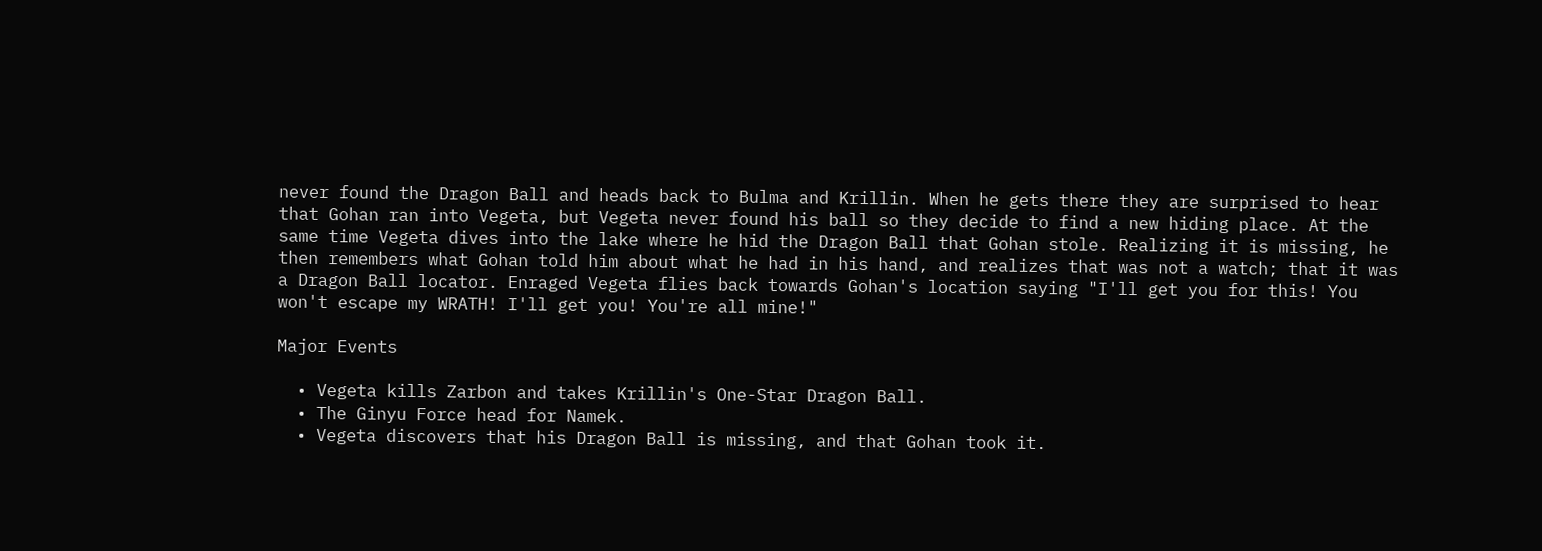never found the Dragon Ball and heads back to Bulma and Krillin. When he gets there they are surprised to hear that Gohan ran into Vegeta, but Vegeta never found his ball so they decide to find a new hiding place. At the same time Vegeta dives into the lake where he hid the Dragon Ball that Gohan stole. Realizing it is missing, he then remembers what Gohan told him about what he had in his hand, and realizes that was not a watch; that it was a Dragon Ball locator. Enraged Vegeta flies back towards Gohan's location saying "I'll get you for this! You won't escape my WRATH! I'll get you! You're all mine!"

Major Events

  • Vegeta kills Zarbon and takes Krillin's One-Star Dragon Ball.
  • The Ginyu Force head for Namek.
  • Vegeta discovers that his Dragon Ball is missing, and that Gohan took it.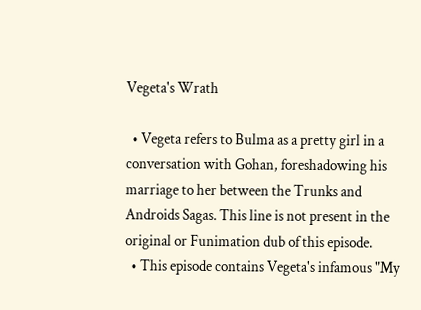Vegeta's Wrath

  • Vegeta refers to Bulma as a pretty girl in a conversation with Gohan, foreshadowing his marriage to her between the Trunks and Androids Sagas. This line is not present in the original or Funimation dub of this episode.
  • This episode contains Vegeta's infamous "My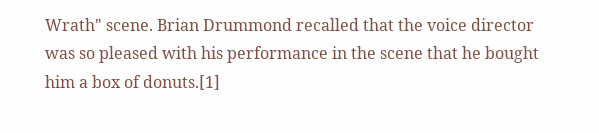Wrath" scene. Brian Drummond recalled that the voice director was so pleased with his performance in the scene that he bought him a box of donuts.[1]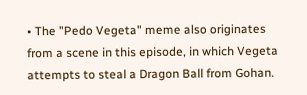• The "Pedo Vegeta" meme also originates from a scene in this episode, in which Vegeta attempts to steal a Dragon Ball from Gohan.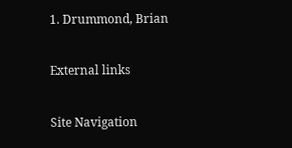1. Drummond, Brian

External links

Site Navigation